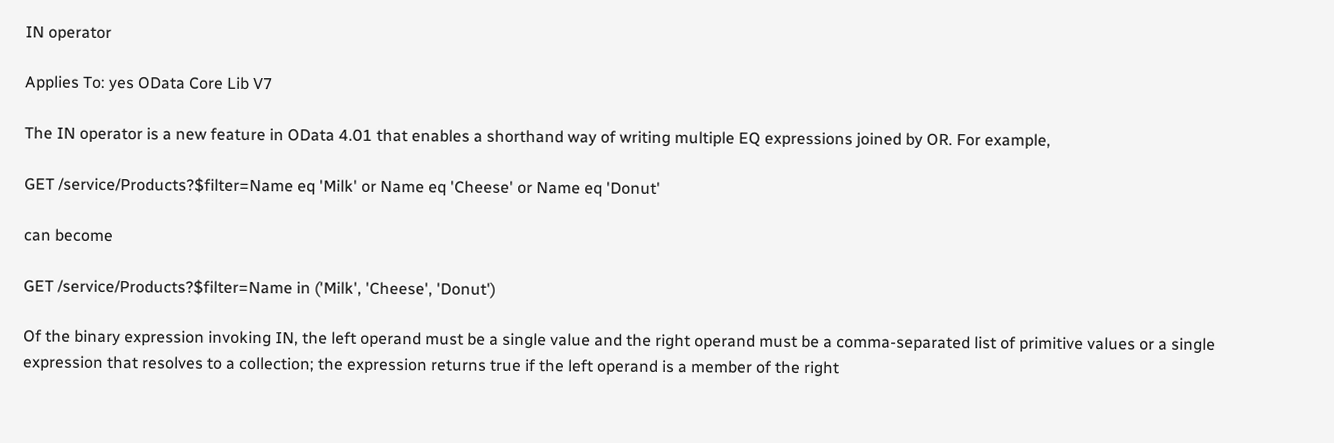IN operator

Applies To: yes OData Core Lib V7

The IN operator is a new feature in OData 4.01 that enables a shorthand way of writing multiple EQ expressions joined by OR. For example,

GET /service/Products?$filter=Name eq 'Milk' or Name eq 'Cheese' or Name eq 'Donut'

can become

GET /service/Products?$filter=Name in ('Milk', 'Cheese', 'Donut')

Of the binary expression invoking IN, the left operand must be a single value and the right operand must be a comma-separated list of primitive values or a single expression that resolves to a collection; the expression returns true if the left operand is a member of the right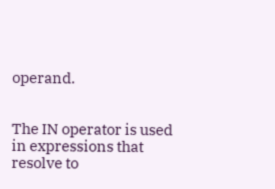operand.


The IN operator is used in expressions that resolve to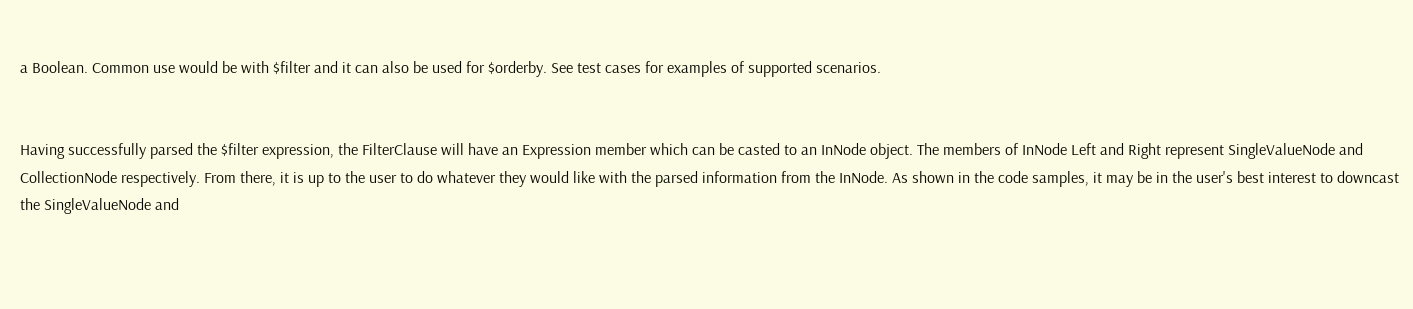a Boolean. Common use would be with $filter and it can also be used for $orderby. See test cases for examples of supported scenarios.


Having successfully parsed the $filter expression, the FilterClause will have an Expression member which can be casted to an InNode object. The members of InNode Left and Right represent SingleValueNode and CollectionNode respectively. From there, it is up to the user to do whatever they would like with the parsed information from the InNode. As shown in the code samples, it may be in the user's best interest to downcast the SingleValueNode and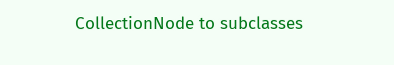CollectionNode to subclasses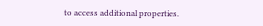to access additional properties.